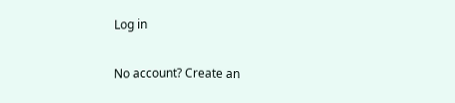Log in

No account? Create an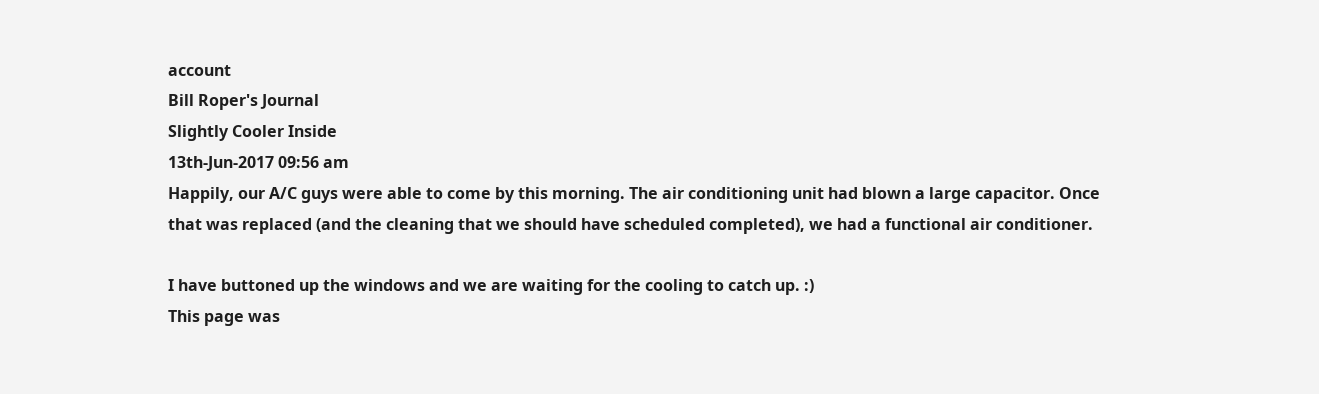account
Bill Roper's Journal
Slightly Cooler Inside
13th-Jun-2017 09:56 am
Happily, our A/C guys were able to come by this morning. The air conditioning unit had blown a large capacitor. Once that was replaced (and the cleaning that we should have scheduled completed), we had a functional air conditioner.

I have buttoned up the windows and we are waiting for the cooling to catch up. :)
This page was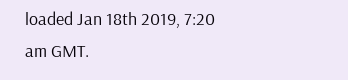loaded Jan 18th 2019, 7:20 am GMT.